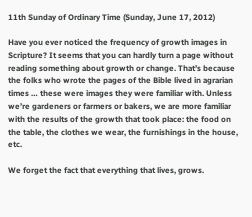11th Sunday of Ordinary Time (Sunday, June 17, 2012)

Have you ever noticed the frequency of growth images in Scripture? It seems that you can hardly turn a page without reading something about growth or change. That’s because the folks who wrote the pages of the Bible lived in agrarian times … these were images they were familiar with. Unless we’re gardeners or farmers or bakers, we are more familiar with the results of the growth that took place: the food on the table, the clothes we wear, the furnishings in the house, etc.

We forget the fact that everything that lives, grows.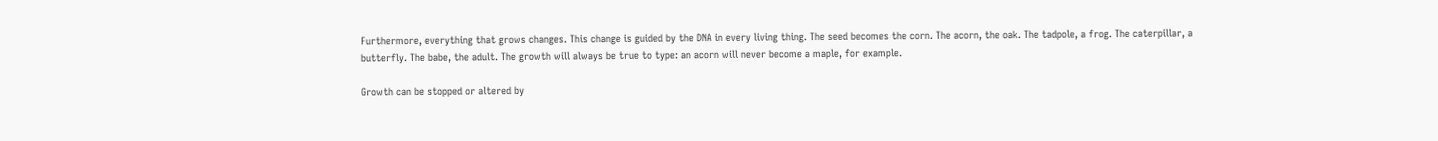Furthermore, everything that grows changes. This change is guided by the DNA in every living thing. The seed becomes the corn. The acorn, the oak. The tadpole, a frog. The caterpillar, a butterfly. The babe, the adult. The growth will always be true to type: an acorn will never become a maple, for example.

Growth can be stopped or altered by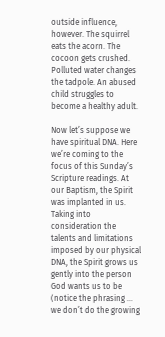outside influence, however. The squirrel eats the acorn. The cocoon gets crushed. Polluted water changes the tadpole. An abused child struggles to become a healthy adult.

Now let’s suppose we have spiritual DNA. Here we’re coming to the focus of this Sunday’s Scripture readings. At our Baptism, the Spirit was implanted in us. Taking into consideration the talents and limitations imposed by our physical DNA, the Spirit grows us gently into the person God wants us to be (notice the phrasing … we don’t do the growing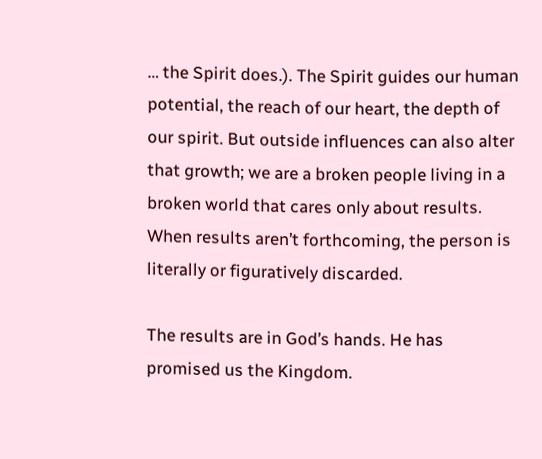… the Spirit does.). The Spirit guides our human potential, the reach of our heart, the depth of our spirit. But outside influences can also alter that growth; we are a broken people living in a broken world that cares only about results. When results aren’t forthcoming, the person is literally or figuratively discarded.

The results are in God’s hands. He has promised us the Kingdom.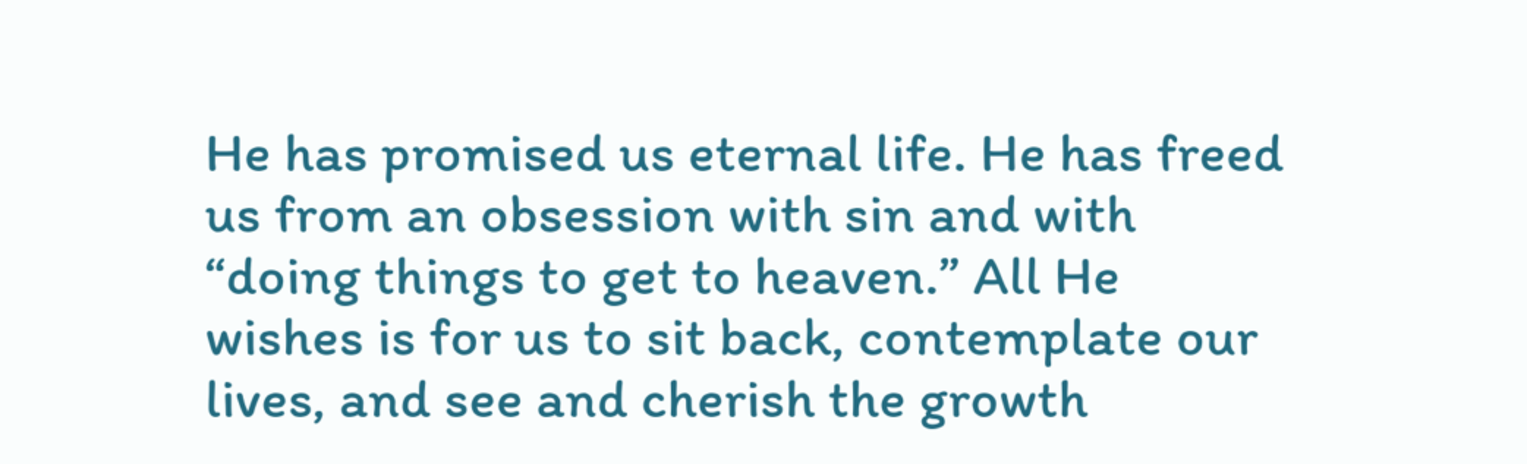He has promised us eternal life. He has freed us from an obsession with sin and with “doing things to get to heaven.” All He wishes is for us to sit back, contemplate our lives, and see and cherish the growth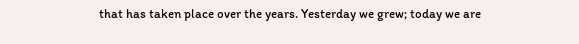that has taken place over the years. Yesterday we grew; today we are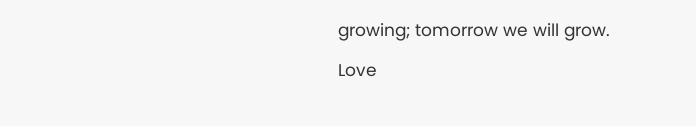growing; tomorrow we will grow.

Love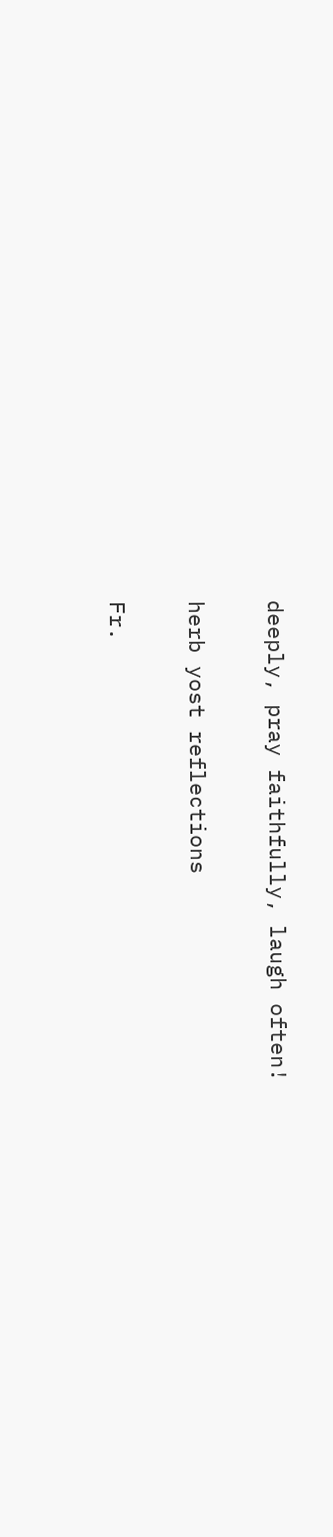deeply, pray faithfully, laugh often!

herb yost reflections

Fr.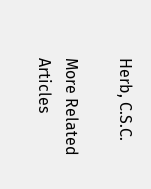Herb, C.S.C.

More Related Articles